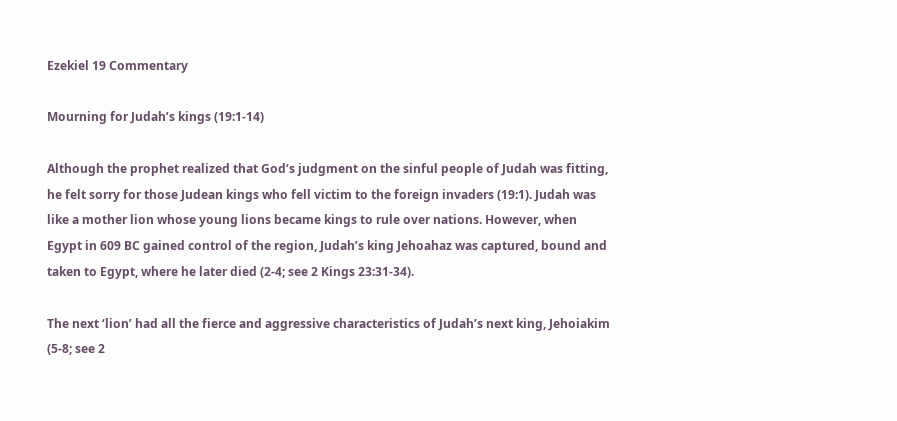Ezekiel 19 Commentary

Mourning for Judah’s kings (19:1-14)

Although the prophet realized that God’s judgment on the sinful people of Judah was fitting, he felt sorry for those Judean kings who fell victim to the foreign invaders (19:1). Judah was like a mother lion whose young lions became kings to rule over nations. However, when Egypt in 609 BC gained control of the region, Judah’s king Jehoahaz was captured, bound and taken to Egypt, where he later died (2-4; see 2 Kings 23:31-34).

The next ‘lion’ had all the fierce and aggressive characteristics of Judah’s next king, Jehoiakim (5-8; see 2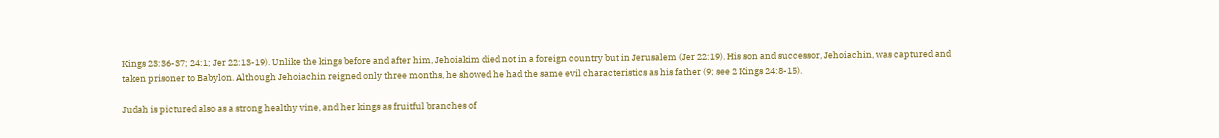Kings 23:36-37; 24:1; Jer 22:13-19). Unlike the kings before and after him, Jehoiakim died not in a foreign country but in Jerusalem (Jer 22:19). His son and successor, Jehoiachin, was captured and taken prisoner to Babylon. Although Jehoiachin reigned only three months, he showed he had the same evil characteristics as his father (9; see 2 Kings 24:8-15).

Judah is pictured also as a strong healthy vine, and her kings as fruitful branches of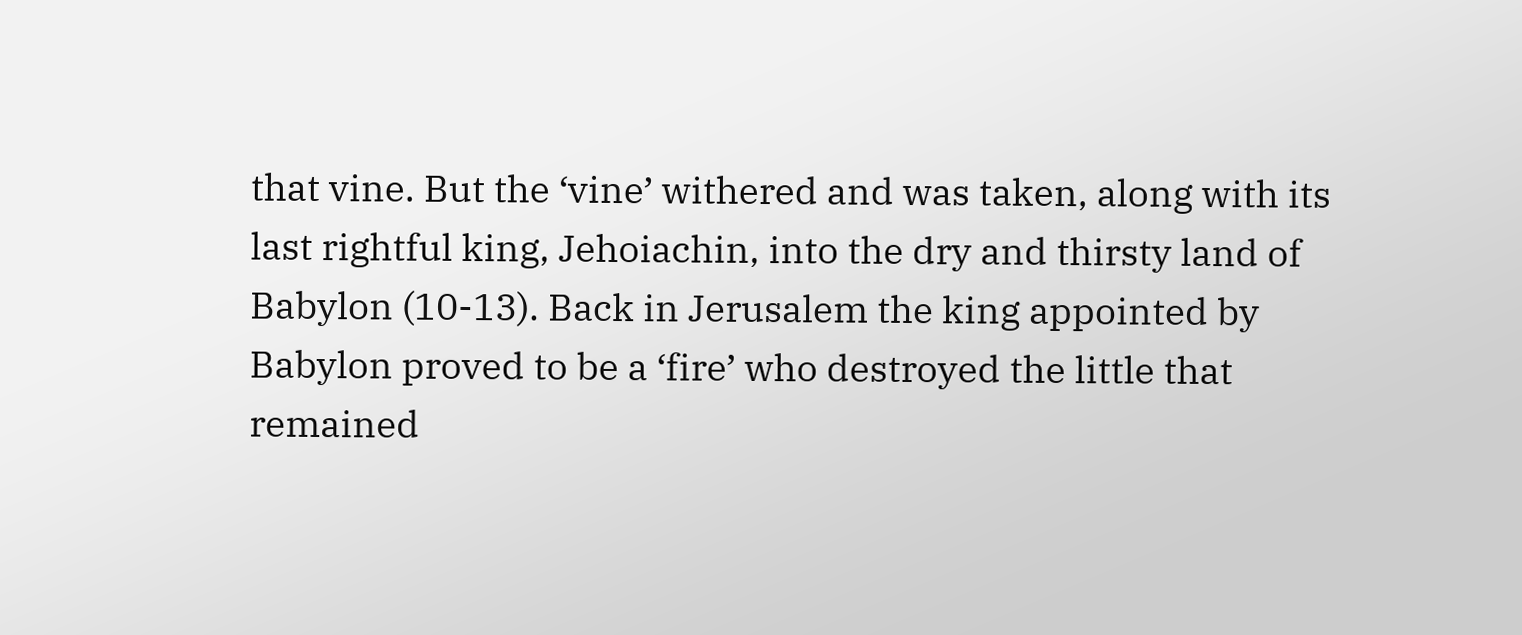that vine. But the ‘vine’ withered and was taken, along with its last rightful king, Jehoiachin, into the dry and thirsty land of Babylon (10-13). Back in Jerusalem the king appointed by Babylon proved to be a ‘fire’ who destroyed the little that remained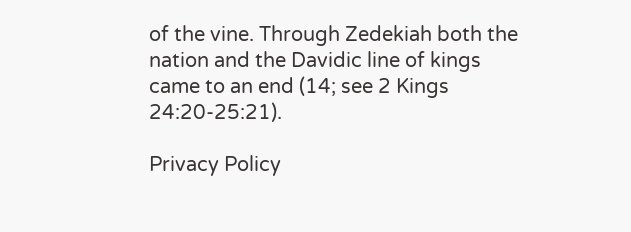of the vine. Through Zedekiah both the nation and the Davidic line of kings came to an end (14; see 2 Kings 24:20-25:21).

Privacy Policy